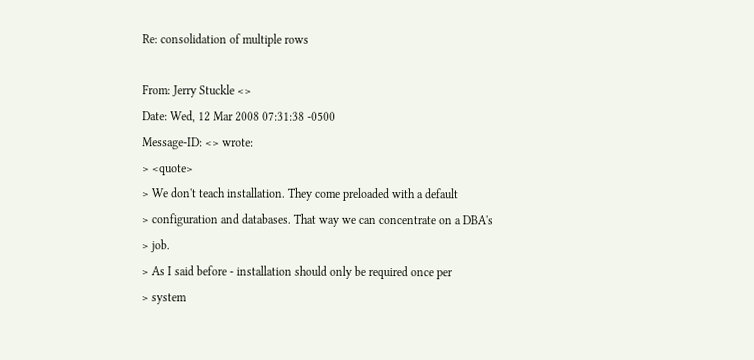Re: consolidation of multiple rows

From: Jerry Stuckle <>
Date: Wed, 12 Mar 2008 07:31:38 -0500
Message-ID: <> wrote:
> <quote>
> We don't teach installation. They come preloaded with a default
> configuration and databases. That way we can concentrate on a DBA's
> job.
> As I said before - installation should only be required once per
> system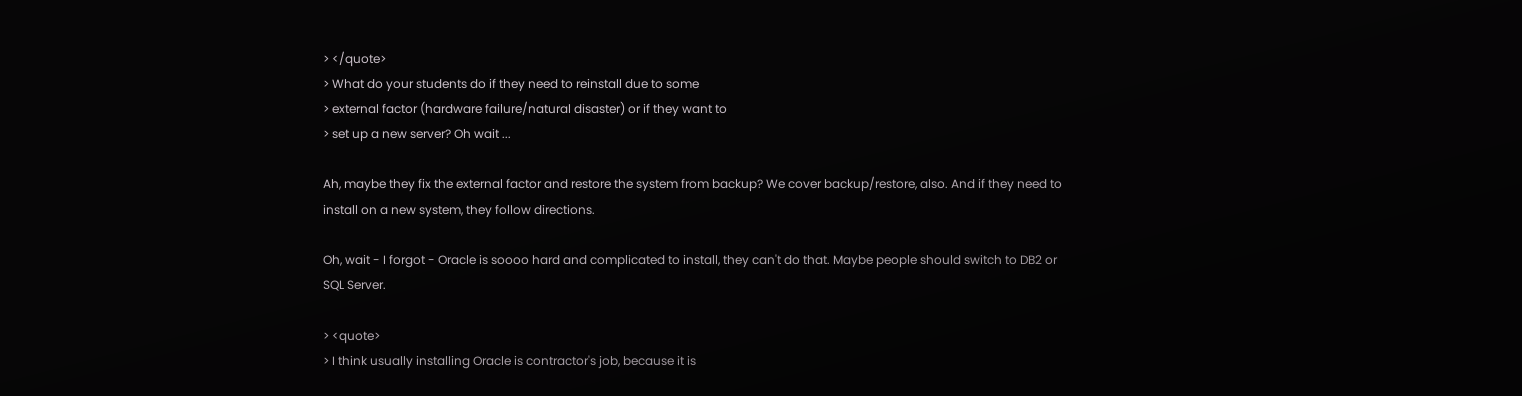> </quote>
> What do your students do if they need to reinstall due to some
> external factor (hardware failure/natural disaster) or if they want to
> set up a new server? Oh wait ...

Ah, maybe they fix the external factor and restore the system from backup? We cover backup/restore, also. And if they need to install on a new system, they follow directions.

Oh, wait - I forgot - Oracle is soooo hard and complicated to install, they can't do that. Maybe people should switch to DB2 or SQL Server.

> <quote>
> I think usually installing Oracle is contractor's job, because it is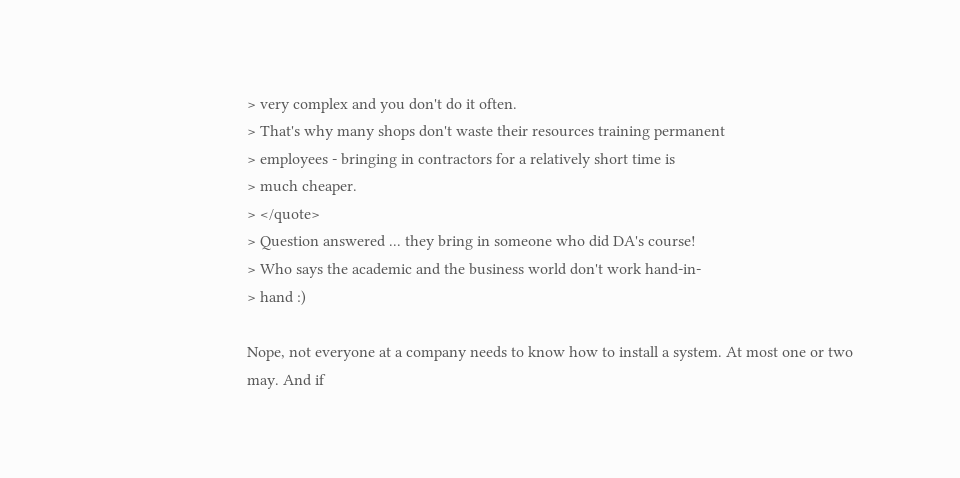> very complex and you don't do it often.
> That's why many shops don't waste their resources training permanent
> employees - bringing in contractors for a relatively short time is
> much cheaper.
> </quote>
> Question answered ... they bring in someone who did DA's course!
> Who says the academic and the business world don't work hand-in-
> hand :)

Nope, not everyone at a company needs to know how to install a system. At most one or two may. And if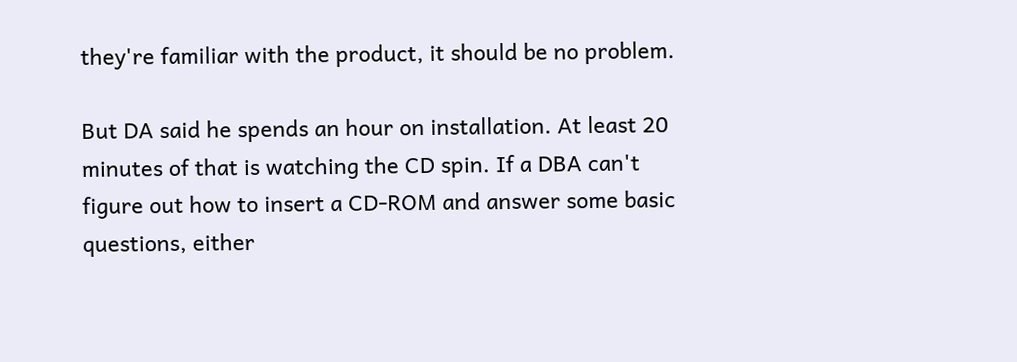they're familiar with the product, it should be no problem.

But DA said he spends an hour on installation. At least 20 minutes of that is watching the CD spin. If a DBA can't figure out how to insert a CD-ROM and answer some basic questions, either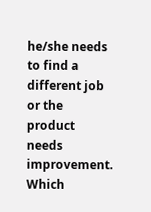he/she needs to find a different job or the product needs improvement. Which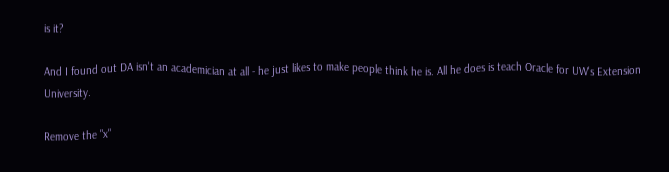is it?

And I found out DA isn't an academician at all - he just likes to make people think he is. All he does is teach Oracle for UW's Extension University.

Remove the "x"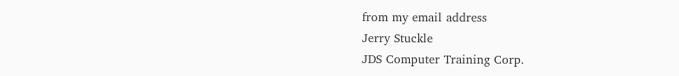from my email address
Jerry Stuckle
JDS Computer Training Corp.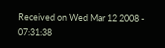Received on Wed Mar 12 2008 - 07:31:38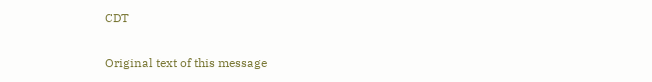CDT

Original text of this message